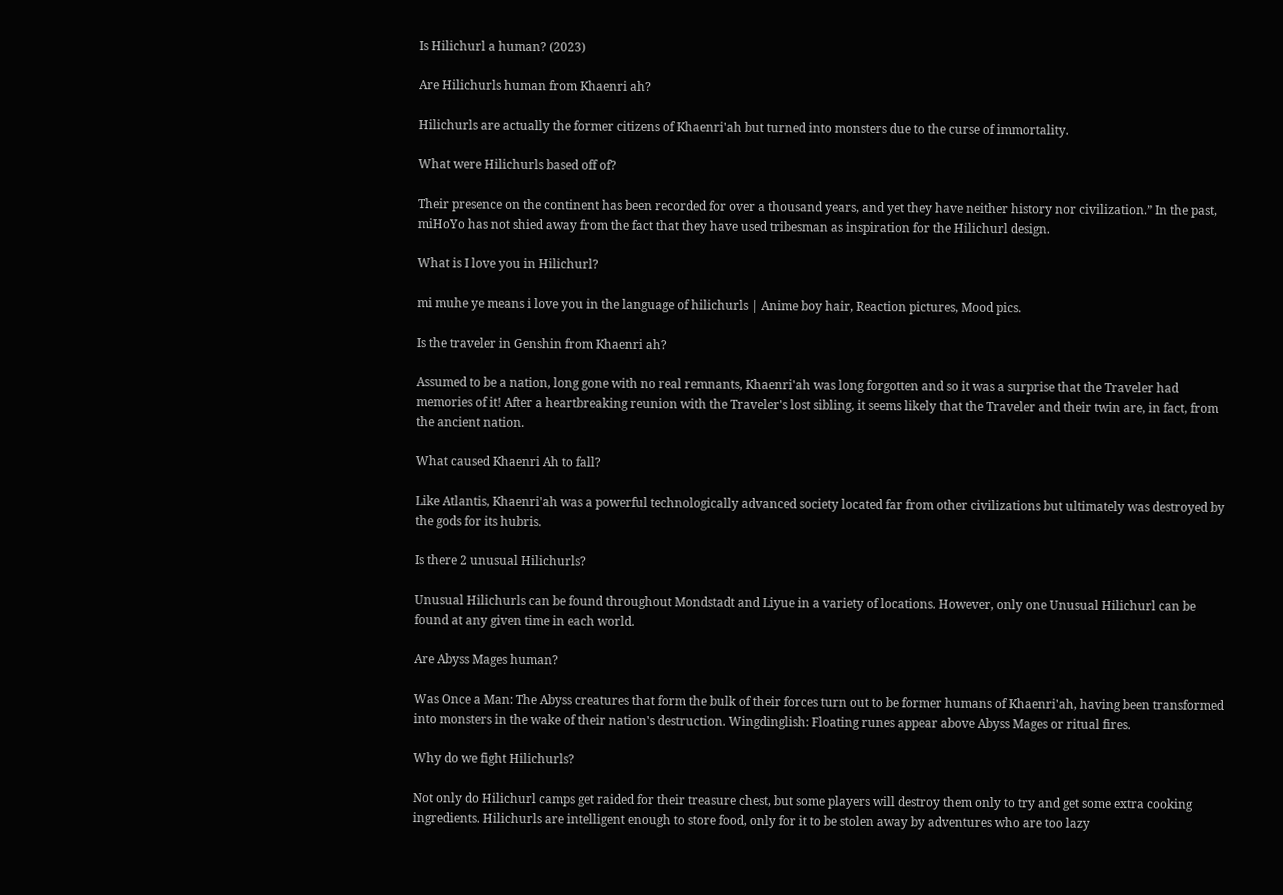Is Hilichurl a human? (2023)

Are Hilichurls human from Khaenri ah?

Hilichurls are actually the former citizens of Khaenri'ah but turned into monsters due to the curse of immortality.

What were Hilichurls based off of?

Their presence on the continent has been recorded for over a thousand years, and yet they have neither history nor civilization.” In the past, miHoYo has not shied away from the fact that they have used tribesman as inspiration for the Hilichurl design.

What is I love you in Hilichurl?

mi muhe ye means i love you in the language of hilichurls | Anime boy hair, Reaction pictures, Mood pics.

Is the traveler in Genshin from Khaenri ah?

Assumed to be a nation, long gone with no real remnants, Khaenri'ah was long forgotten and so it was a surprise that the Traveler had memories of it! After a heartbreaking reunion with the Traveler's lost sibling, it seems likely that the Traveler and their twin are, in fact, from the ancient nation.

What caused Khaenri Ah to fall?

Like Atlantis, Khaenri'ah was a powerful technologically advanced society located far from other civilizations but ultimately was destroyed by the gods for its hubris.

Is there 2 unusual Hilichurls?

Unusual Hilichurls can be found throughout Mondstadt and Liyue in a variety of locations. However, only one Unusual Hilichurl can be found at any given time in each world.

Are Abyss Mages human?

Was Once a Man: The Abyss creatures that form the bulk of their forces turn out to be former humans of Khaenri'ah, having been transformed into monsters in the wake of their nation's destruction. Wingdinglish: Floating runes appear above Abyss Mages or ritual fires.

Why do we fight Hilichurls?

Not only do Hilichurl camps get raided for their treasure chest, but some players will destroy them only to try and get some extra cooking ingredients. Hilichurls are intelligent enough to store food, only for it to be stolen away by adventures who are too lazy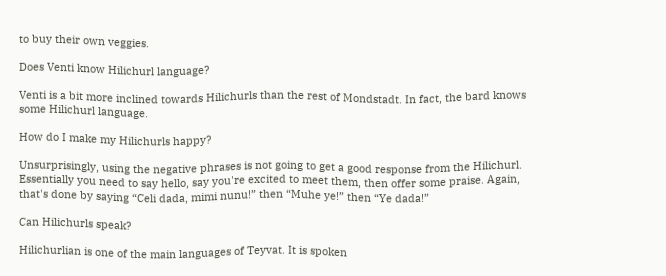to buy their own veggies.

Does Venti know Hilichurl language?

Venti is a bit more inclined towards Hilichurls than the rest of Mondstadt. In fact, the bard knows some Hilichurl language.

How do I make my Hilichurls happy?

Unsurprisingly, using the negative phrases is not going to get a good response from the Hilichurl. Essentially you need to say hello, say you're excited to meet them, then offer some praise. Again, that's done by saying “Celi dada, mimi nunu!” then “Muhe ye!” then “Ye dada!”

Can Hilichurls speak?

Hilichurlian is one of the main languages of Teyvat. It is spoken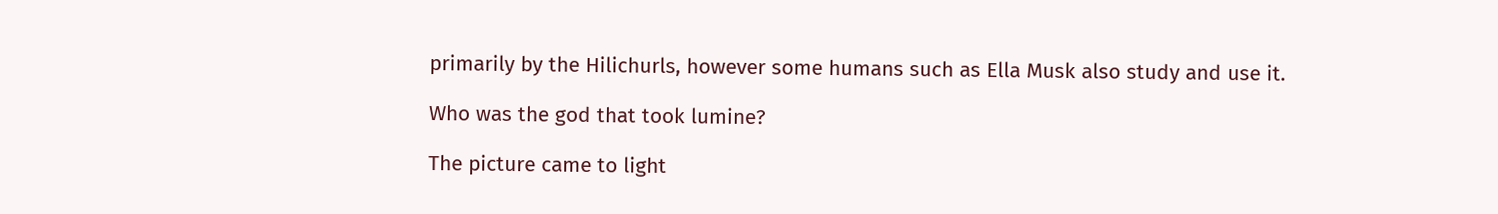primarily by the Hilichurls, however some humans such as Ella Musk also study and use it.

Who was the god that took lumine?

The picture came to light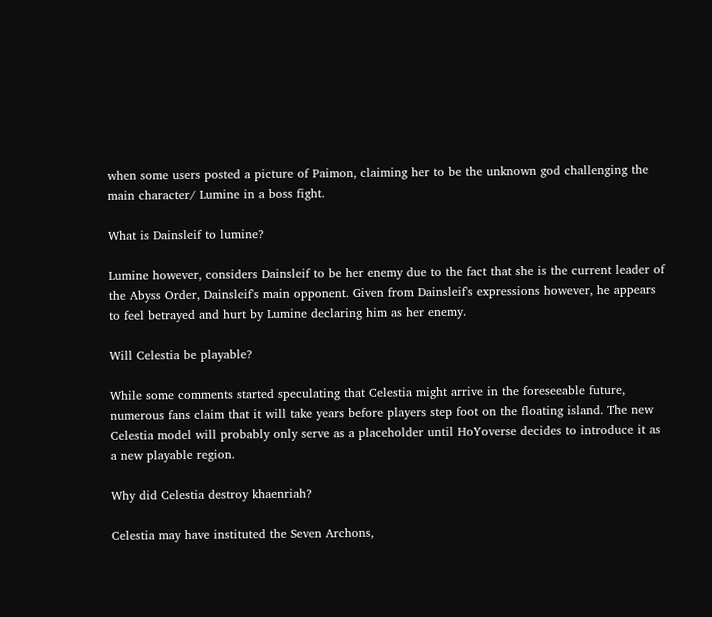when some users posted a picture of Paimon, claiming her to be the unknown god challenging the main character/ Lumine in a boss fight.

What is Dainsleif to lumine?

Lumine however, considers Dainsleif to be her enemy due to the fact that she is the current leader of the Abyss Order, Dainsleif's main opponent. Given from Dainsleif's expressions however, he appears to feel betrayed and hurt by Lumine declaring him as her enemy.

Will Celestia be playable?

While some comments started speculating that Celestia might arrive in the foreseeable future, numerous fans claim that it will take years before players step foot on the floating island. The new Celestia model will probably only serve as a placeholder until HoYoverse decides to introduce it as a new playable region.

Why did Celestia destroy khaenriah?

Celestia may have instituted the Seven Archons,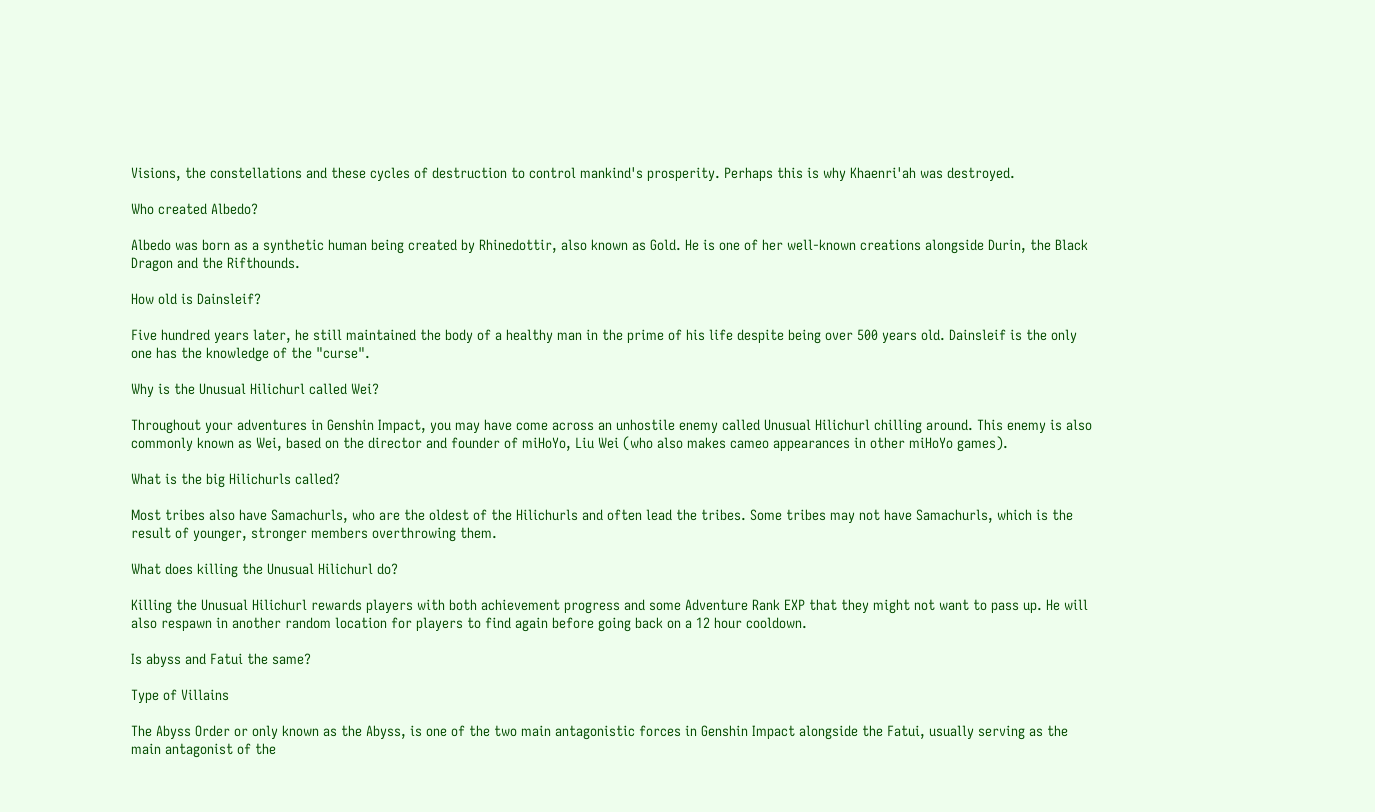Visions, the constellations and these cycles of destruction to control mankind's prosperity. Perhaps this is why Khaenri'ah was destroyed.

Who created Albedo?

Albedo was born as a synthetic human being created by Rhinedottir, also known as Gold. He is one of her well-known creations alongside Durin, the Black Dragon and the Rifthounds.

How old is Dainsleif?

Five hundred years later, he still maintained the body of a healthy man in the prime of his life despite being over 500 years old. Dainsleif is the only one has the knowledge of the "curse".

Why is the Unusual Hilichurl called Wei?

Throughout your adventures in Genshin Impact, you may have come across an unhostile enemy called Unusual Hilichurl chilling around. This enemy is also commonly known as Wei, based on the director and founder of miHoYo, Liu Wei (who also makes cameo appearances in other miHoYo games).

What is the big Hilichurls called?

Most tribes also have Samachurls, who are the oldest of the Hilichurls and often lead the tribes. Some tribes may not have Samachurls, which is the result of younger, stronger members overthrowing them.

What does killing the Unusual Hilichurl do?

Killing the Unusual Hilichurl rewards players with both achievement progress and some Adventure Rank EXP that they might not want to pass up. He will also respawn in another random location for players to find again before going back on a 12 hour cooldown.

Is abyss and Fatui the same?

Type of Villains

The Abyss Order or only known as the Abyss, is one of the two main antagonistic forces in Genshin Impact alongside the Fatui, usually serving as the main antagonist of the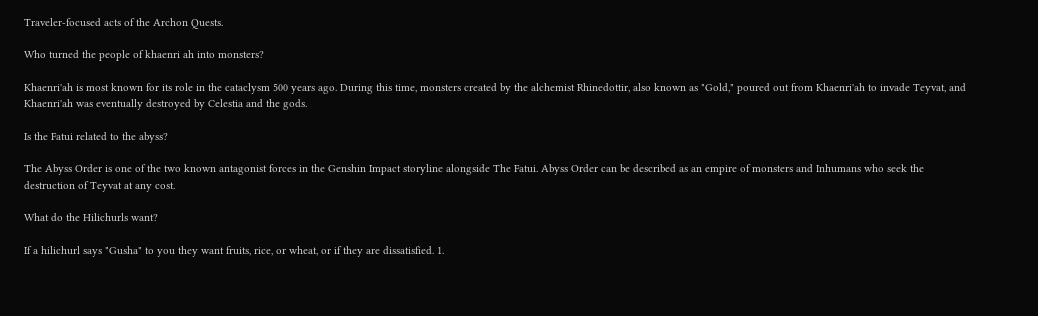Traveler-focused acts of the Archon Quests.

Who turned the people of khaenri ah into monsters?

Khaenri'ah is most known for its role in the cataclysm 500 years ago. During this time, monsters created by the alchemist Rhinedottir, also known as "Gold," poured out from Khaenri'ah to invade Teyvat, and Khaenri'ah was eventually destroyed by Celestia and the gods.

Is the Fatui related to the abyss?

The Abyss Order is one of the two known antagonist forces in the Genshin Impact storyline alongside The Fatui. Abyss Order can be described as an empire of monsters and Inhumans who seek the destruction of Teyvat at any cost.

What do the Hilichurls want?

If a hilichurl says "Gusha" to you they want fruits, rice, or wheat, or if they are dissatisfied. 1.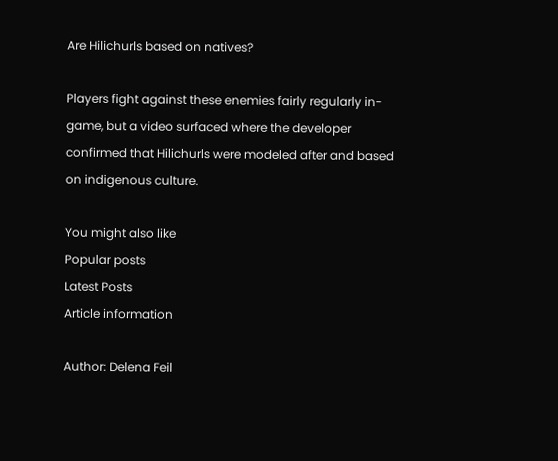Are Hilichurls based on natives?

Players fight against these enemies fairly regularly in-game, but a video surfaced where the developer confirmed that Hilichurls were modeled after and based on indigenous culture.

You might also like
Popular posts
Latest Posts
Article information

Author: Delena Feil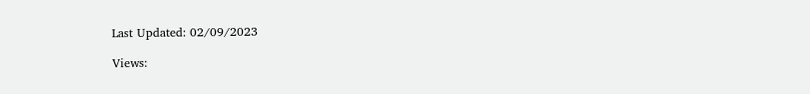Last Updated: 02/09/2023

Views: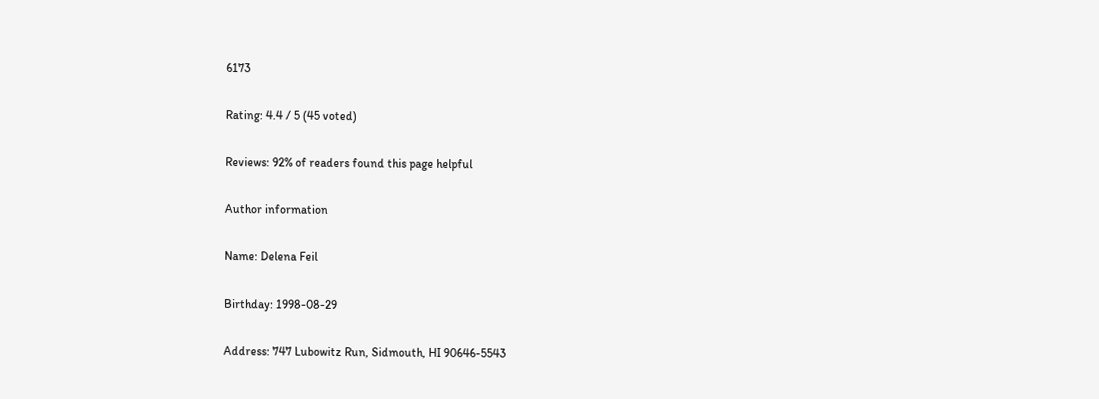6173

Rating: 4.4 / 5 (45 voted)

Reviews: 92% of readers found this page helpful

Author information

Name: Delena Feil

Birthday: 1998-08-29

Address: 747 Lubowitz Run, Sidmouth, HI 90646-5543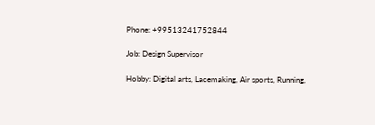Phone: +99513241752844

Job: Design Supervisor

Hobby: Digital arts, Lacemaking, Air sports, Running,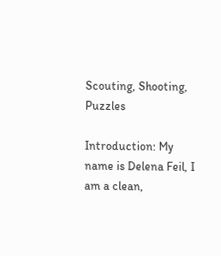Scouting, Shooting, Puzzles

Introduction: My name is Delena Feil, I am a clean,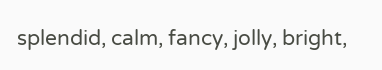splendid, calm, fancy, jolly, bright,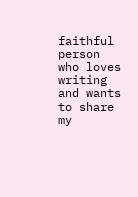faithful person who loves writing and wants to share my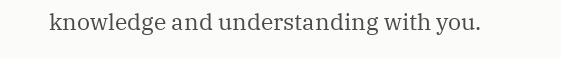knowledge and understanding with you.